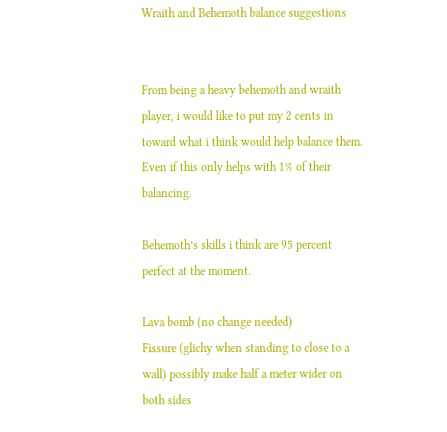Wraith and Behemoth balance suggestions


From being a heavy behemoth and wraith player, i would like to put my 2 cents in toward what i think would help balance them. Even if this only helps with 1% of their balancing.

Behemoth’s skills i think are 95 percent perfect at the moment.

Lava bomb (no change needed)
Fissure (glichy when standing to close to a wall) possibly make half a meter wider on both sides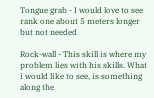Tongue grab - I would love to see rank one about 5 meters longer but not needed

Rock-wall - This skill is where my problem lies with his skills. What i would like to see, is something along the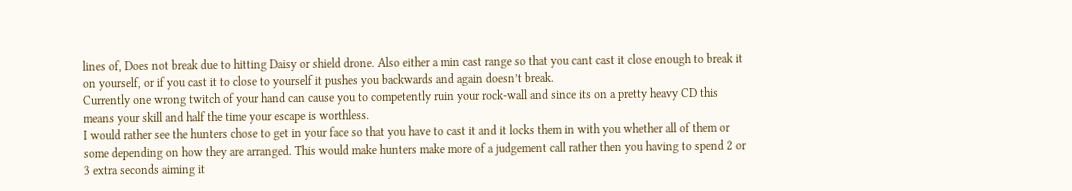lines of, Does not break due to hitting Daisy or shield drone. Also either a min cast range so that you cant cast it close enough to break it on yourself, or if you cast it to close to yourself it pushes you backwards and again doesn’t break.
Currently one wrong twitch of your hand can cause you to competently ruin your rock-wall and since its on a pretty heavy CD this means your skill and half the time your escape is worthless.
I would rather see the hunters chose to get in your face so that you have to cast it and it locks them in with you whether all of them or some depending on how they are arranged. This would make hunters make more of a judgement call rather then you having to spend 2 or 3 extra seconds aiming it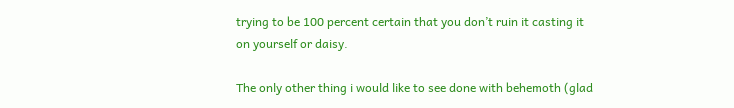trying to be 100 percent certain that you don’t ruin it casting it on yourself or daisy.

The only other thing i would like to see done with behemoth (glad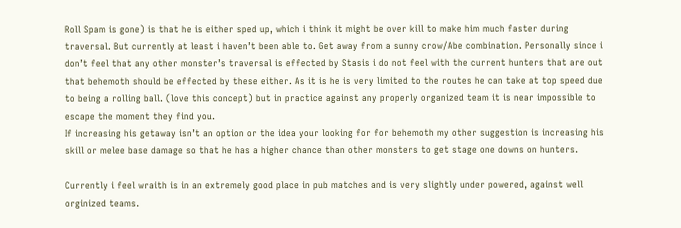Roll Spam is gone) is that he is either sped up, which i think it might be over kill to make him much faster during traversal. But currently at least i haven’t been able to. Get away from a sunny crow/Abe combination. Personally since i don’t feel that any other monster’s traversal is effected by Stasis i do not feel with the current hunters that are out that behemoth should be effected by these either. As it is he is very limited to the routes he can take at top speed due to being a rolling ball. (love this concept) but in practice against any properly organized team it is near impossible to escape the moment they find you.
If increasing his getaway isn’t an option or the idea your looking for for behemoth my other suggestion is increasing his skill or melee base damage so that he has a higher chance than other monsters to get stage one downs on hunters.

Currently i feel wraith is in an extremely good place in pub matches and is very slightly under powered, against well orginized teams.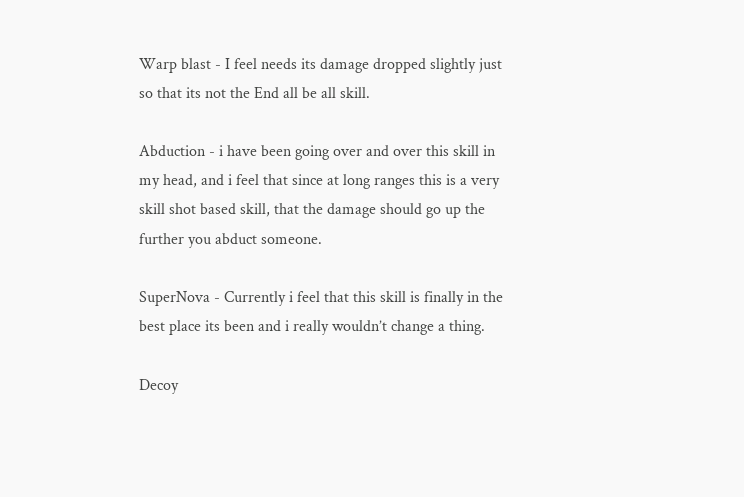Warp blast - I feel needs its damage dropped slightly just so that its not the End all be all skill.

Abduction - i have been going over and over this skill in my head, and i feel that since at long ranges this is a very skill shot based skill, that the damage should go up the further you abduct someone.

SuperNova - Currently i feel that this skill is finally in the best place its been and i really wouldn’t change a thing.

Decoy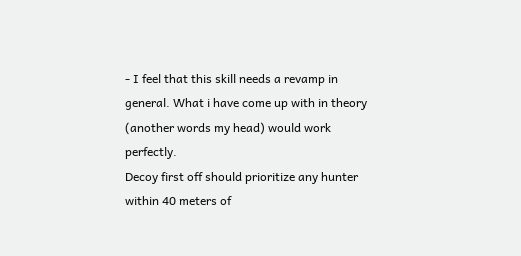- I feel that this skill needs a revamp in general. What i have come up with in theory (another words my head) would work perfectly.
Decoy first off should prioritize any hunter within 40 meters of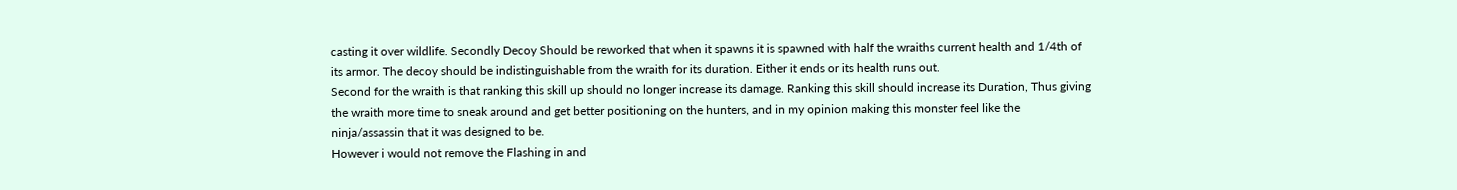casting it over wildlife. Secondly Decoy Should be reworked that when it spawns it is spawned with half the wraiths current health and 1/4th of its armor. The decoy should be indistinguishable from the wraith for its duration. Either it ends or its health runs out.
Second for the wraith is that ranking this skill up should no longer increase its damage. Ranking this skill should increase its Duration, Thus giving the wraith more time to sneak around and get better positioning on the hunters, and in my opinion making this monster feel like the ninja/assassin that it was designed to be.
However i would not remove the Flashing in and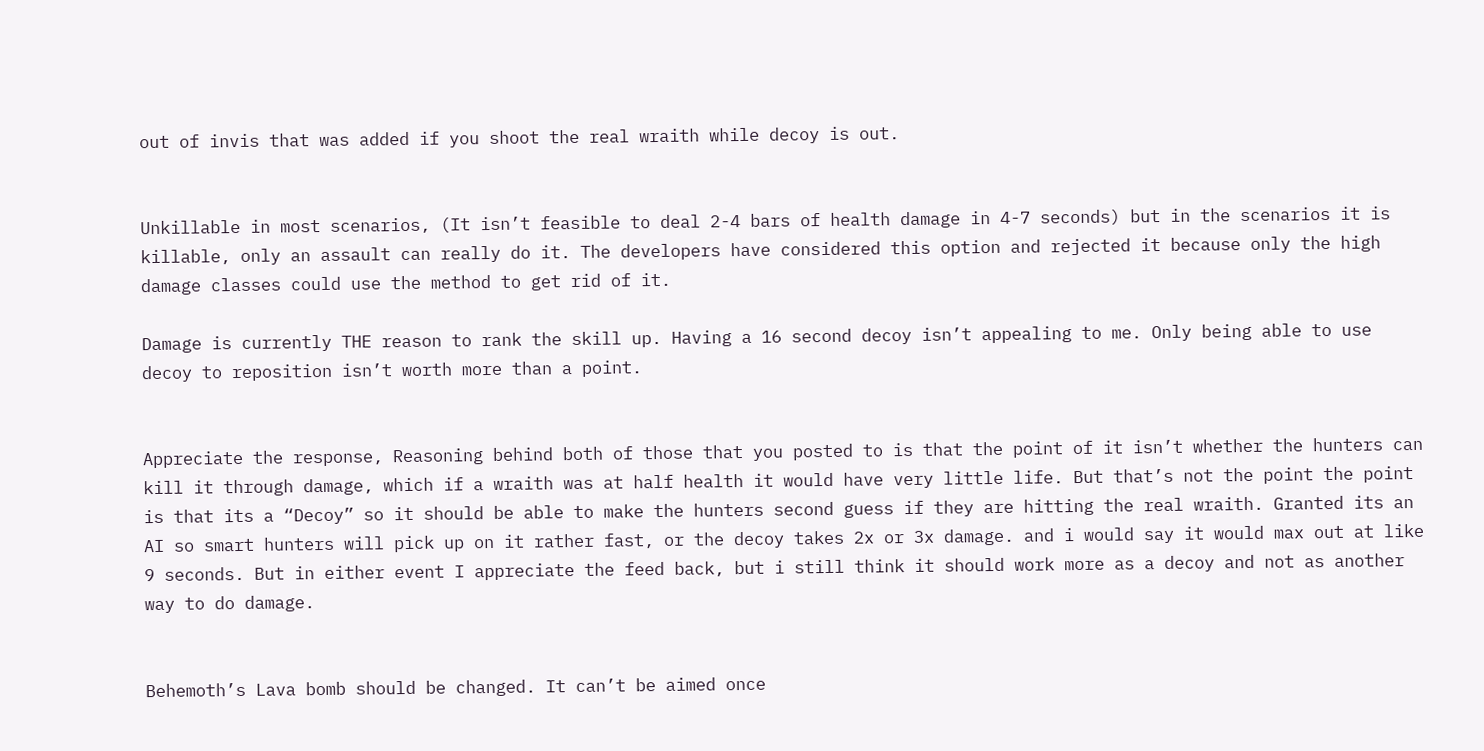out of invis that was added if you shoot the real wraith while decoy is out.


Unkillable in most scenarios, (It isn’t feasible to deal 2-4 bars of health damage in 4-7 seconds) but in the scenarios it is killable, only an assault can really do it. The developers have considered this option and rejected it because only the high damage classes could use the method to get rid of it.

Damage is currently THE reason to rank the skill up. Having a 16 second decoy isn’t appealing to me. Only being able to use decoy to reposition isn’t worth more than a point.


Appreciate the response, Reasoning behind both of those that you posted to is that the point of it isn’t whether the hunters can kill it through damage, which if a wraith was at half health it would have very little life. But that’s not the point the point is that its a “Decoy” so it should be able to make the hunters second guess if they are hitting the real wraith. Granted its an AI so smart hunters will pick up on it rather fast, or the decoy takes 2x or 3x damage. and i would say it would max out at like 9 seconds. But in either event I appreciate the feed back, but i still think it should work more as a decoy and not as another way to do damage.


Behemoth’s Lava bomb should be changed. It can’t be aimed once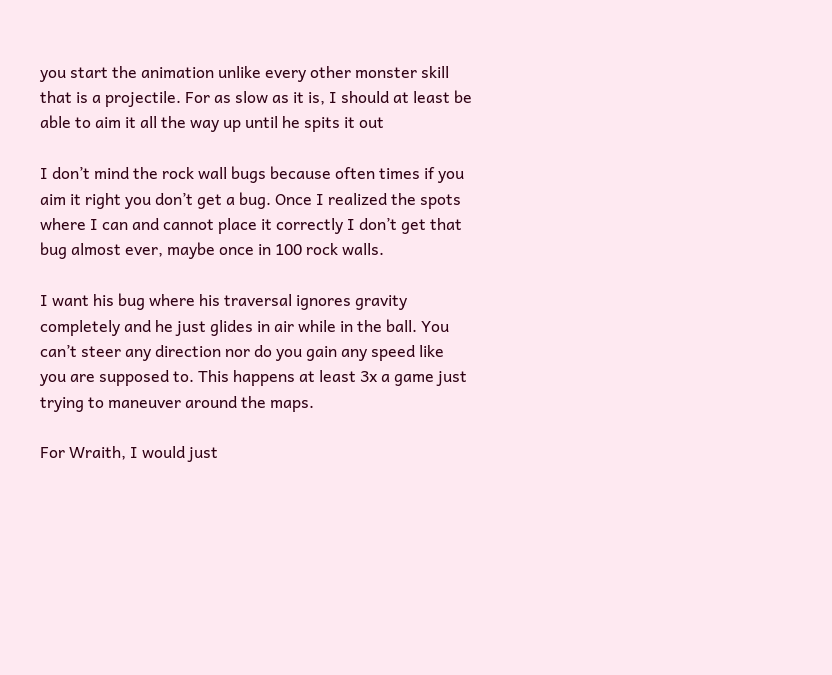you start the animation unlike every other monster skill that is a projectile. For as slow as it is, I should at least be able to aim it all the way up until he spits it out

I don’t mind the rock wall bugs because often times if you aim it right you don’t get a bug. Once I realized the spots where I can and cannot place it correctly I don’t get that bug almost ever, maybe once in 100 rock walls.

I want his bug where his traversal ignores gravity completely and he just glides in air while in the ball. You can’t steer any direction nor do you gain any speed like you are supposed to. This happens at least 3x a game just trying to maneuver around the maps.

For Wraith, I would just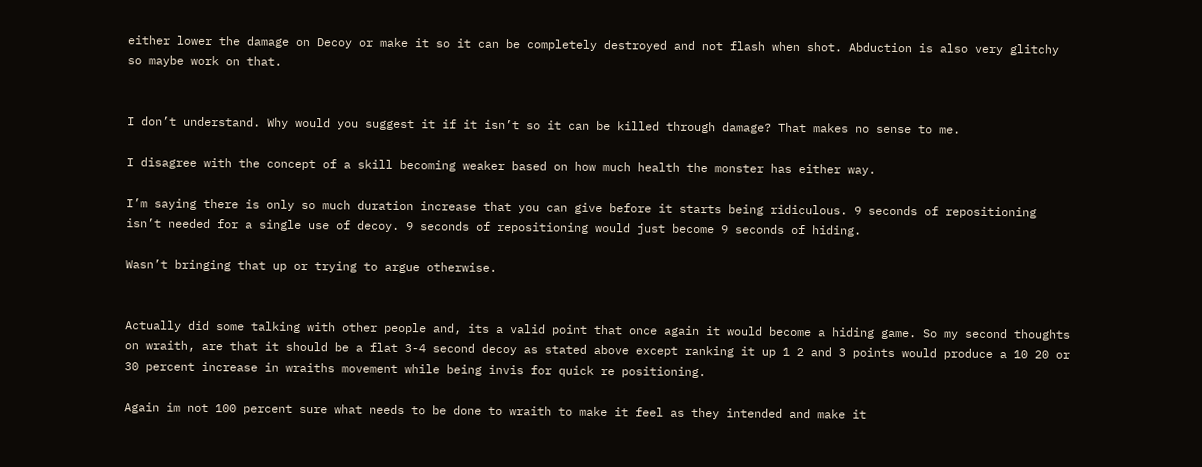either lower the damage on Decoy or make it so it can be completely destroyed and not flash when shot. Abduction is also very glitchy so maybe work on that.


I don’t understand. Why would you suggest it if it isn’t so it can be killed through damage? That makes no sense to me.

I disagree with the concept of a skill becoming weaker based on how much health the monster has either way.

I’m saying there is only so much duration increase that you can give before it starts being ridiculous. 9 seconds of repositioning isn’t needed for a single use of decoy. 9 seconds of repositioning would just become 9 seconds of hiding.

Wasn’t bringing that up or trying to argue otherwise.


Actually did some talking with other people and, its a valid point that once again it would become a hiding game. So my second thoughts on wraith, are that it should be a flat 3-4 second decoy as stated above except ranking it up 1 2 and 3 points would produce a 10 20 or 30 percent increase in wraiths movement while being invis for quick re positioning.

Again im not 100 percent sure what needs to be done to wraith to make it feel as they intended and make it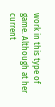work in this type of game. Although at her current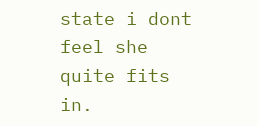state i dont feel she quite fits in.